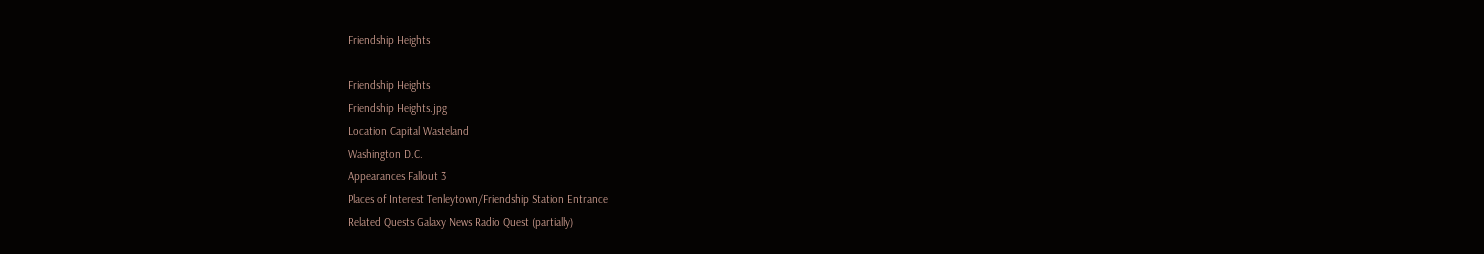Friendship Heights

Friendship Heights
Friendship Heights.jpg
Location Capital Wasteland
Washington D.C.
Appearances Fallout 3
Places of Interest Tenleytown/Friendship Station Entrance
Related Quests Galaxy News Radio Quest (partially)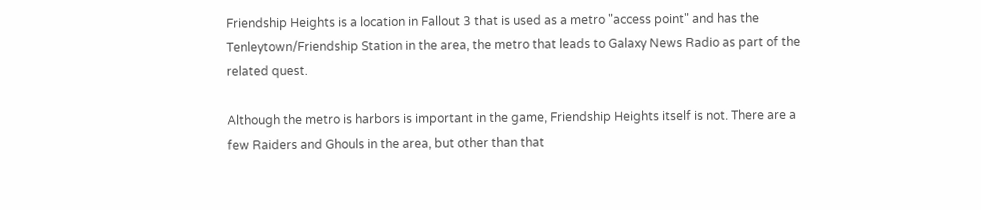Friendship Heights is a location in Fallout 3 that is used as a metro "access point" and has the Tenleytown/Friendship Station in the area, the metro that leads to Galaxy News Radio as part of the related quest.

Although the metro is harbors is important in the game, Friendship Heights itself is not. There are a few Raiders and Ghouls in the area, but other than that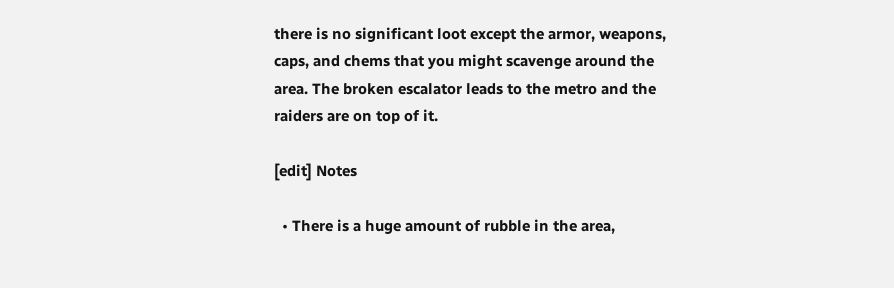there is no significant loot except the armor, weapons, caps, and chems that you might scavenge around the area. The broken escalator leads to the metro and the raiders are on top of it.

[edit] Notes

  • There is a huge amount of rubble in the area,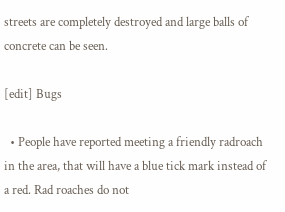streets are completely destroyed and large balls of concrete can be seen.

[edit] Bugs

  • People have reported meeting a friendly radroach in the area, that will have a blue tick mark instead of a red. Rad roaches do not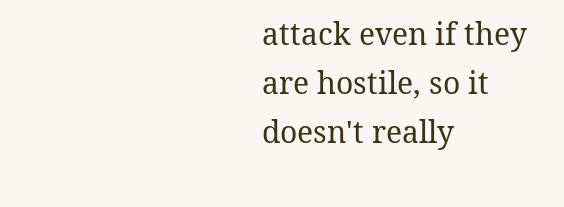attack even if they are hostile, so it doesn't really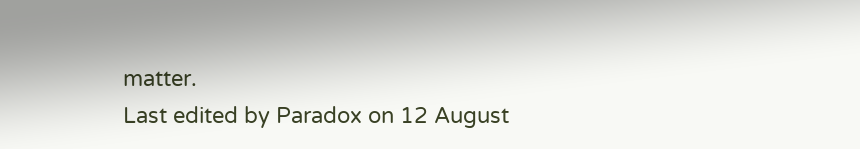matter.
Last edited by Paradox on 12 August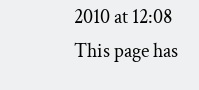2010 at 12:08
This page has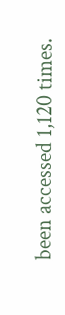been accessed 1,120 times.